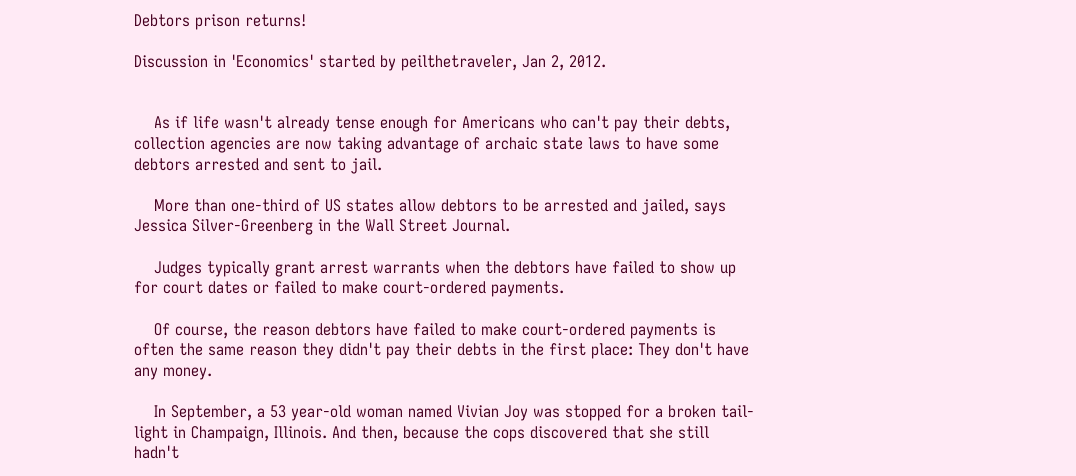Debtors prison returns!

Discussion in 'Economics' started by peilthetraveler, Jan 2, 2012.


    As if life wasn't already tense enough for Americans who can't pay their debts, collection agencies are now taking advantage of archaic state laws to have some debtors arrested and sent to jail.

    More than one-third of US states allow debtors to be arrested and jailed, says Jessica Silver-Greenberg in the Wall Street Journal.

    Judges typically grant arrest warrants when the debtors have failed to show up for court dates or failed to make court-ordered payments.

    Of course, the reason debtors have failed to make court-ordered payments is often the same reason they didn't pay their debts in the first place: They don't have any money.

    In September, a 53 year-old woman named Vivian Joy was stopped for a broken tail-light in Champaign, Illinois. And then, because the cops discovered that she still hadn't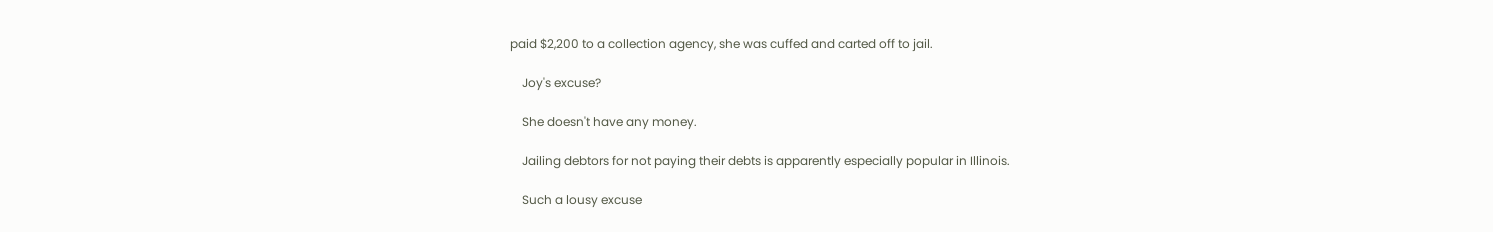paid $2,200 to a collection agency, she was cuffed and carted off to jail.

    Joy's excuse?

    She doesn't have any money.

    Jailing debtors for not paying their debts is apparently especially popular in Illinois.

    Such a lousy excuse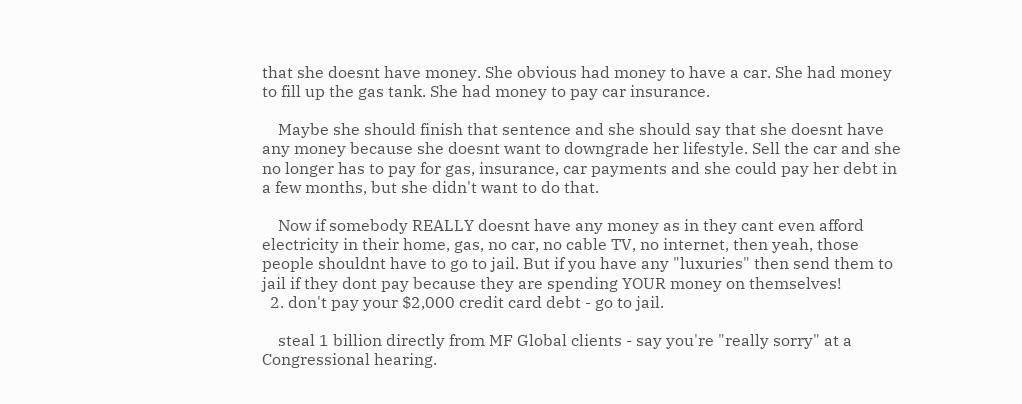that she doesnt have money. She obvious had money to have a car. She had money to fill up the gas tank. She had money to pay car insurance.

    Maybe she should finish that sentence and she should say that she doesnt have any money because she doesnt want to downgrade her lifestyle. Sell the car and she no longer has to pay for gas, insurance, car payments and she could pay her debt in a few months, but she didn't want to do that.

    Now if somebody REALLY doesnt have any money as in they cant even afford electricity in their home, gas, no car, no cable TV, no internet, then yeah, those people shouldnt have to go to jail. But if you have any "luxuries" then send them to jail if they dont pay because they are spending YOUR money on themselves!
  2. don't pay your $2,000 credit card debt - go to jail.

    steal 1 billion directly from MF Global clients - say you're "really sorry" at a Congressional hearing.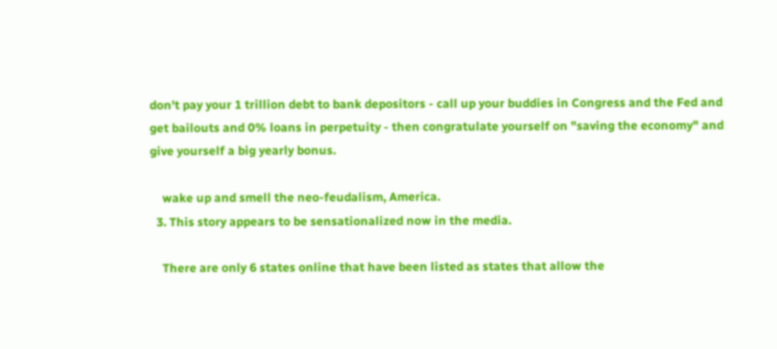don't pay your 1 trillion debt to bank depositors - call up your buddies in Congress and the Fed and get bailouts and 0% loans in perpetuity - then congratulate yourself on "saving the economy" and give yourself a big yearly bonus.

    wake up and smell the neo-feudalism, America.
  3. This story appears to be sensationalized now in the media.

    There are only 6 states online that have been listed as states that allow the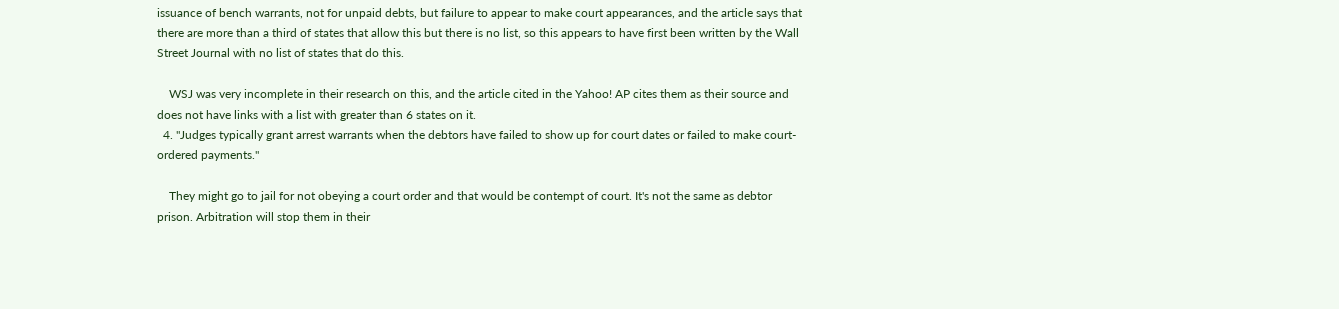issuance of bench warrants, not for unpaid debts, but failure to appear to make court appearances, and the article says that there are more than a third of states that allow this but there is no list, so this appears to have first been written by the Wall Street Journal with no list of states that do this.

    WSJ was very incomplete in their research on this, and the article cited in the Yahoo! AP cites them as their source and does not have links with a list with greater than 6 states on it.
  4. "Judges typically grant arrest warrants when the debtors have failed to show up for court dates or failed to make court-ordered payments."

    They might go to jail for not obeying a court order and that would be contempt of court. It's not the same as debtor prison. Arbitration will stop them in their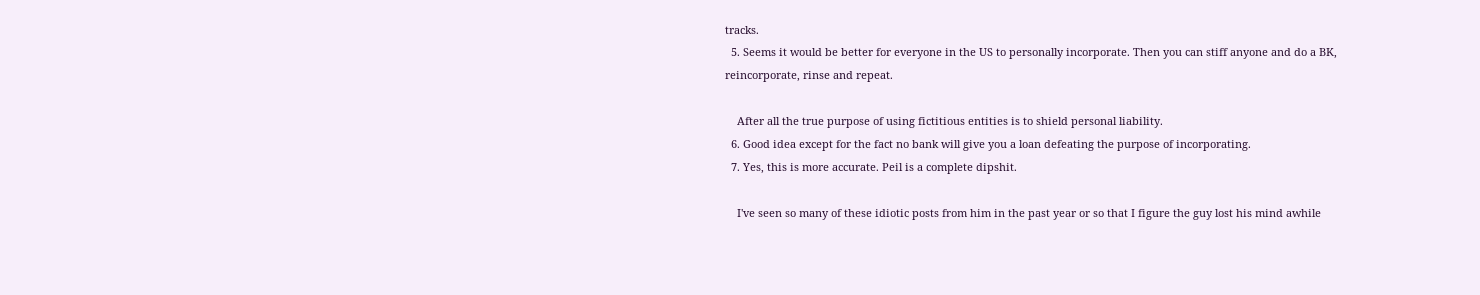tracks.
  5. Seems it would be better for everyone in the US to personally incorporate. Then you can stiff anyone and do a BK, reincorporate, rinse and repeat.

    After all the true purpose of using fictitious entities is to shield personal liability.
  6. Good idea except for the fact no bank will give you a loan defeating the purpose of incorporating.
  7. Yes, this is more accurate. Peil is a complete dipshit.

    I've seen so many of these idiotic posts from him in the past year or so that I figure the guy lost his mind awhile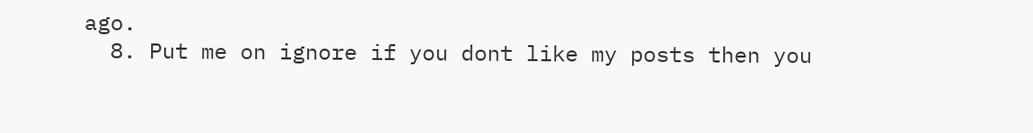ago.
  8. Put me on ignore if you dont like my posts then you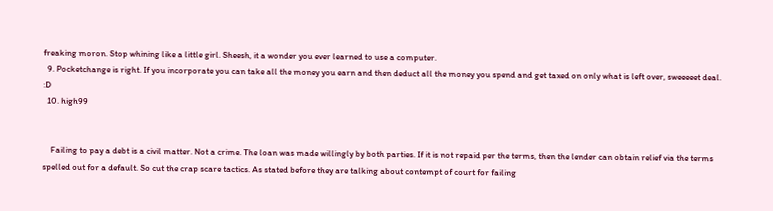freaking moron. Stop whining like a little girl. Sheesh, it a wonder you ever learned to use a computer.
  9. Pocketchange is right. If you incorporate you can take all the money you earn and then deduct all the money you spend and get taxed on only what is left over, sweeeeet deal. :D
  10. high99


    Failing to pay a debt is a civil matter. Not a crime. The loan was made willingly by both parties. If it is not repaid per the terms, then the lender can obtain relief via the terms spelled out for a default. So cut the crap scare tactics. As stated before they are talking about contempt of court for failing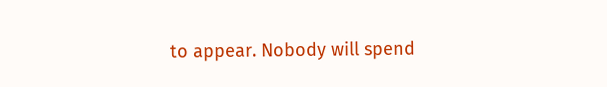to appear. Nobody will spend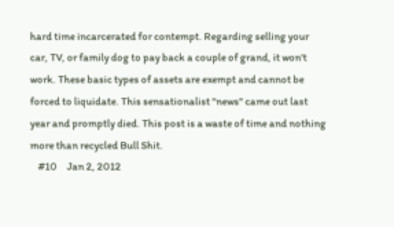hard time incarcerated for contempt. Regarding selling your car, TV, or family dog to pay back a couple of grand, it won't work. These basic types of assets are exempt and cannot be forced to liquidate. This sensationalist "news" came out last year and promptly died. This post is a waste of time and nothing more than recycled Bull Shit.
    #10     Jan 2, 2012